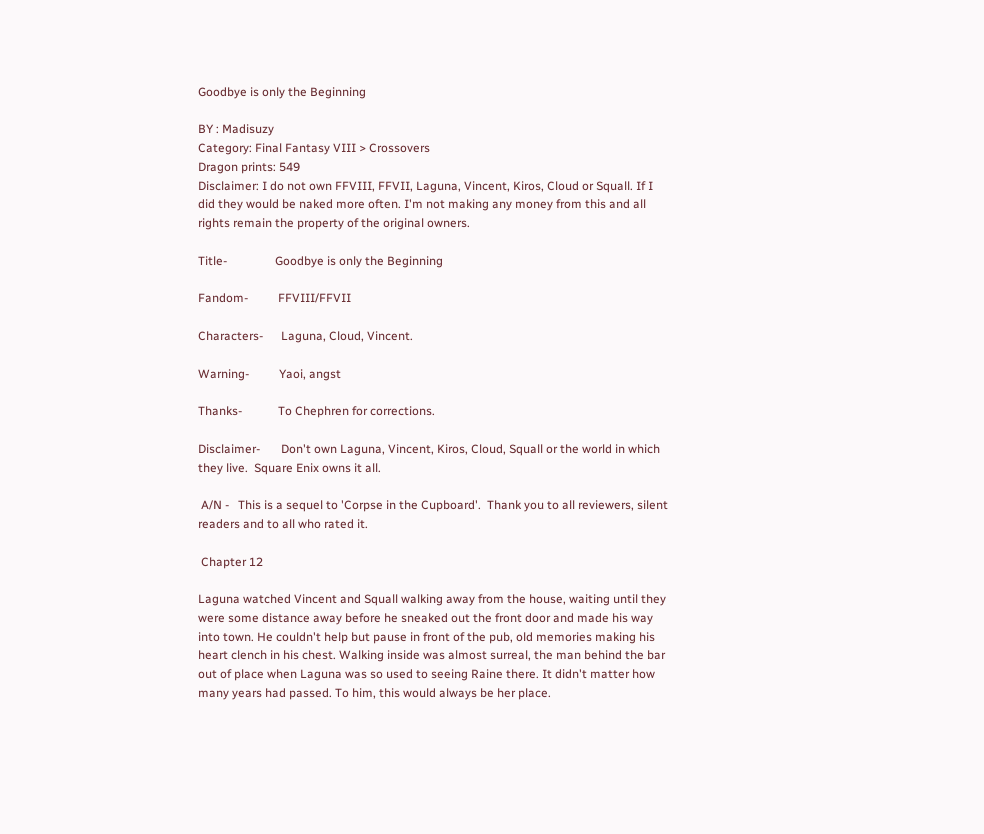Goodbye is only the Beginning

BY : Madisuzy
Category: Final Fantasy VIII > Crossovers
Dragon prints: 549
Disclaimer: I do not own FFVIII, FFVII, Laguna, Vincent, Kiros, Cloud or Squall. If I did they would be naked more often. I'm not making any money from this and all rights remain the property of the original owners.

Title-                Goodbye is only the Beginning

Fandom-          FFVIII/FFVII

Characters-      Laguna, Cloud, Vincent.

Warning-          Yaoi, angst

Thanks-            To Chephren for corrections.

Disclaimer-       Don't own Laguna, Vincent, Kiros, Cloud, Squall or the world in which they live.  Square Enix owns it all.

 A/N -   This is a sequel to 'Corpse in the Cupboard'.  Thank you to all reviewers, silent readers and to all who rated it.

 Chapter 12

Laguna watched Vincent and Squall walking away from the house, waiting until they were some distance away before he sneaked out the front door and made his way into town. He couldn't help but pause in front of the pub, old memories making his heart clench in his chest. Walking inside was almost surreal, the man behind the bar out of place when Laguna was so used to seeing Raine there. It didn't matter how many years had passed. To him, this would always be her place.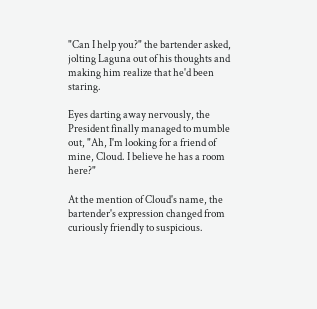"Can I help you?" the bartender asked, jolting Laguna out of his thoughts and making him realize that he'd been staring.

Eyes darting away nervously, the President finally managed to mumble out, "Ah, I'm looking for a friend of mine, Cloud. I believe he has a room here?"

At the mention of Cloud's name, the bartender's expression changed from curiously friendly to suspicious.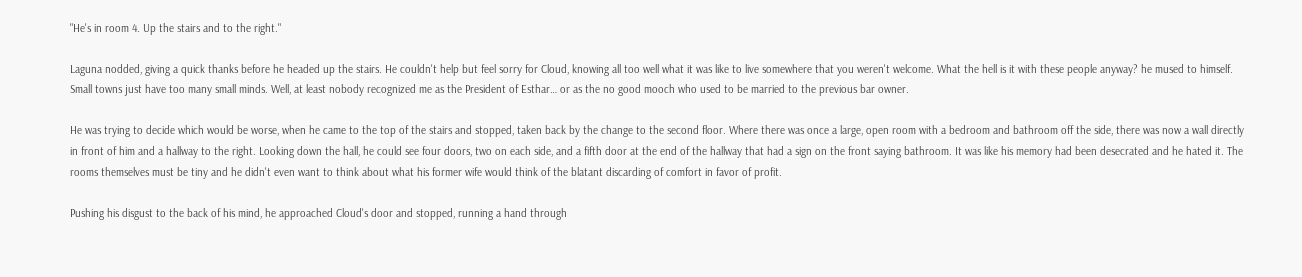"He's in room 4. Up the stairs and to the right."

Laguna nodded, giving a quick thanks before he headed up the stairs. He couldn't help but feel sorry for Cloud, knowing all too well what it was like to live somewhere that you weren't welcome. What the hell is it with these people anyway? he mused to himself. Small towns just have too many small minds. Well, at least nobody recognized me as the President of Esthar… or as the no good mooch who used to be married to the previous bar owner.

He was trying to decide which would be worse, when he came to the top of the stairs and stopped, taken back by the change to the second floor. Where there was once a large, open room with a bedroom and bathroom off the side, there was now a wall directly in front of him and a hallway to the right. Looking down the hall, he could see four doors, two on each side, and a fifth door at the end of the hallway that had a sign on the front saying bathroom. It was like his memory had been desecrated and he hated it. The rooms themselves must be tiny and he didn't even want to think about what his former wife would think of the blatant discarding of comfort in favor of profit.

Pushing his disgust to the back of his mind, he approached Cloud's door and stopped, running a hand through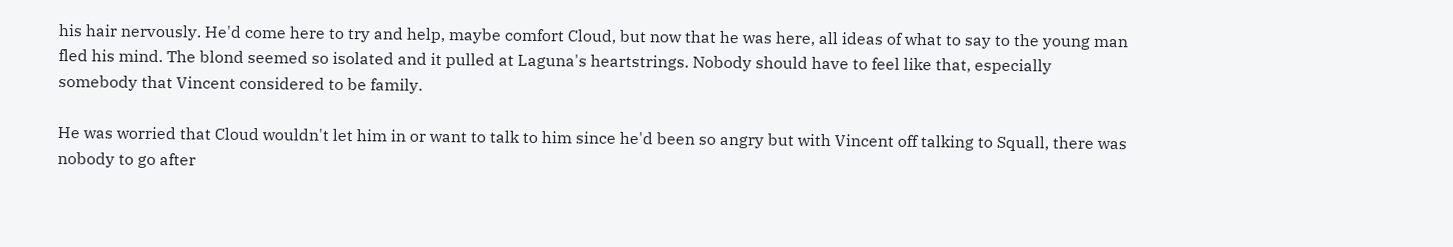his hair nervously. He'd come here to try and help, maybe comfort Cloud, but now that he was here, all ideas of what to say to the young man fled his mind. The blond seemed so isolated and it pulled at Laguna's heartstrings. Nobody should have to feel like that, especially somebody that Vincent considered to be family.

He was worried that Cloud wouldn't let him in or want to talk to him since he'd been so angry but with Vincent off talking to Squall, there was nobody to go after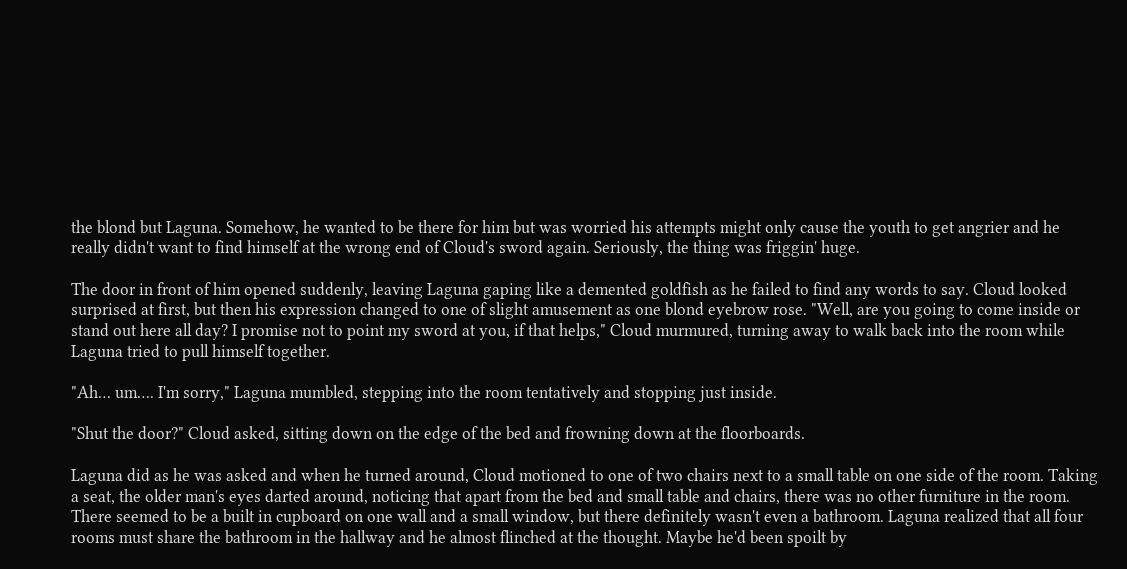the blond but Laguna. Somehow, he wanted to be there for him but was worried his attempts might only cause the youth to get angrier and he really didn't want to find himself at the wrong end of Cloud's sword again. Seriously, the thing was friggin' huge.

The door in front of him opened suddenly, leaving Laguna gaping like a demented goldfish as he failed to find any words to say. Cloud looked surprised at first, but then his expression changed to one of slight amusement as one blond eyebrow rose. "Well, are you going to come inside or stand out here all day? I promise not to point my sword at you, if that helps," Cloud murmured, turning away to walk back into the room while Laguna tried to pull himself together.

"Ah… um…. I'm sorry," Laguna mumbled, stepping into the room tentatively and stopping just inside.

"Shut the door?" Cloud asked, sitting down on the edge of the bed and frowning down at the floorboards.

Laguna did as he was asked and when he turned around, Cloud motioned to one of two chairs next to a small table on one side of the room. Taking a seat, the older man's eyes darted around, noticing that apart from the bed and small table and chairs, there was no other furniture in the room. There seemed to be a built in cupboard on one wall and a small window, but there definitely wasn't even a bathroom. Laguna realized that all four rooms must share the bathroom in the hallway and he almost flinched at the thought. Maybe he'd been spoilt by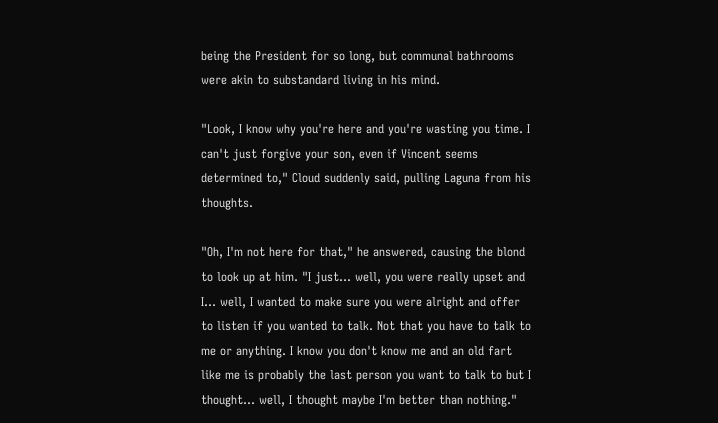being the President for so long, but communal bathrooms were akin to substandard living in his mind.

"Look, I know why you're here and you're wasting you time. I can't just forgive your son, even if Vincent seems determined to," Cloud suddenly said, pulling Laguna from his thoughts.

"Oh, I'm not here for that," he answered, causing the blond to look up at him. "I just… well, you were really upset and I… well, I wanted to make sure you were alright and offer to listen if you wanted to talk. Not that you have to talk to me or anything. I know you don't know me and an old fart like me is probably the last person you want to talk to but I thought… well, I thought maybe I'm better than nothing."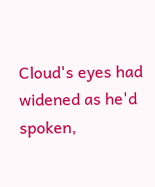Cloud's eyes had widened as he'd spoken,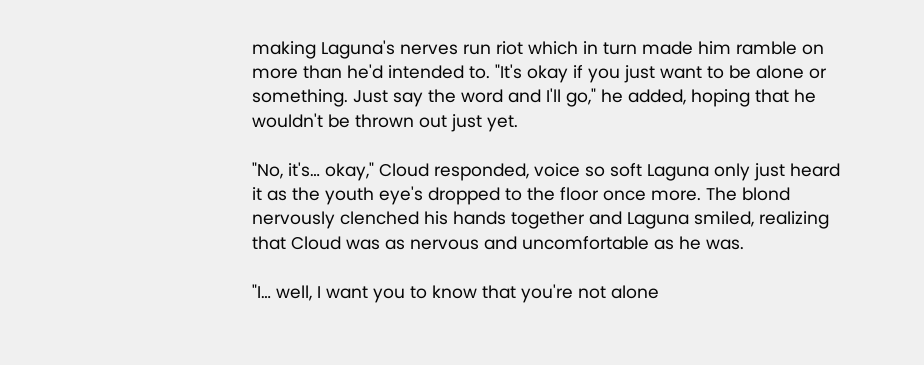making Laguna's nerves run riot which in turn made him ramble on more than he'd intended to. "It's okay if you just want to be alone or something. Just say the word and I'll go," he added, hoping that he wouldn't be thrown out just yet.

"No, it's… okay," Cloud responded, voice so soft Laguna only just heard it as the youth eye's dropped to the floor once more. The blond nervously clenched his hands together and Laguna smiled, realizing that Cloud was as nervous and uncomfortable as he was.

"I… well, I want you to know that you're not alone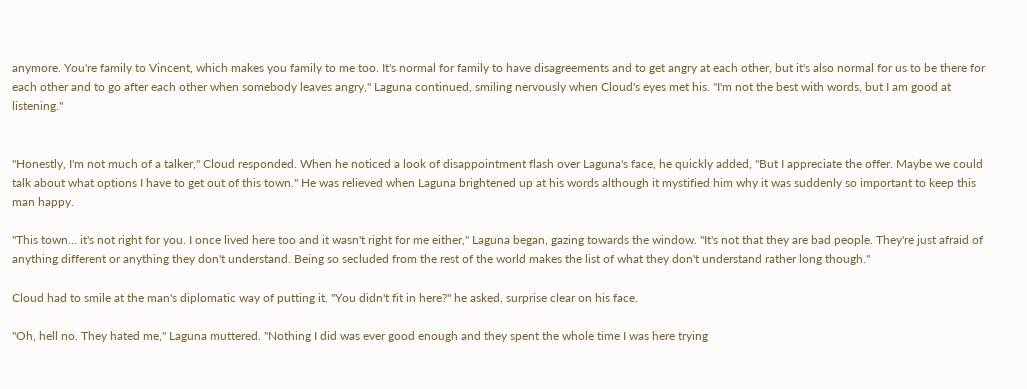anymore. You're family to Vincent, which makes you family to me too. It's normal for family to have disagreements and to get angry at each other, but it's also normal for us to be there for each other and to go after each other when somebody leaves angry," Laguna continued, smiling nervously when Cloud's eyes met his. "I'm not the best with words, but I am good at listening."


"Honestly, I'm not much of a talker," Cloud responded. When he noticed a look of disappointment flash over Laguna's face, he quickly added, "But I appreciate the offer. Maybe we could talk about what options I have to get out of this town." He was relieved when Laguna brightened up at his words although it mystified him why it was suddenly so important to keep this man happy.

"This town… it's not right for you. I once lived here too and it wasn't right for me either," Laguna began, gazing towards the window. "It's not that they are bad people. They're just afraid of anything different or anything they don't understand. Being so secluded from the rest of the world makes the list of what they don't understand rather long though."

Cloud had to smile at the man's diplomatic way of putting it. "You didn't fit in here?" he asked, surprise clear on his face.

"Oh, hell no. They hated me," Laguna muttered. "Nothing I did was ever good enough and they spent the whole time I was here trying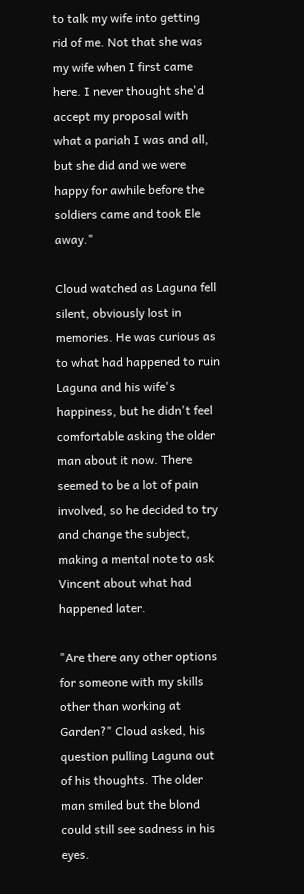to talk my wife into getting rid of me. Not that she was my wife when I first came here. I never thought she'd accept my proposal with what a pariah I was and all, but she did and we were happy for awhile before the soldiers came and took Ele away."

Cloud watched as Laguna fell silent, obviously lost in memories. He was curious as to what had happened to ruin Laguna and his wife's happiness, but he didn't feel comfortable asking the older man about it now. There seemed to be a lot of pain involved, so he decided to try and change the subject, making a mental note to ask Vincent about what had happened later.

"Are there any other options for someone with my skills other than working at Garden?" Cloud asked, his question pulling Laguna out of his thoughts. The older man smiled but the blond could still see sadness in his eyes.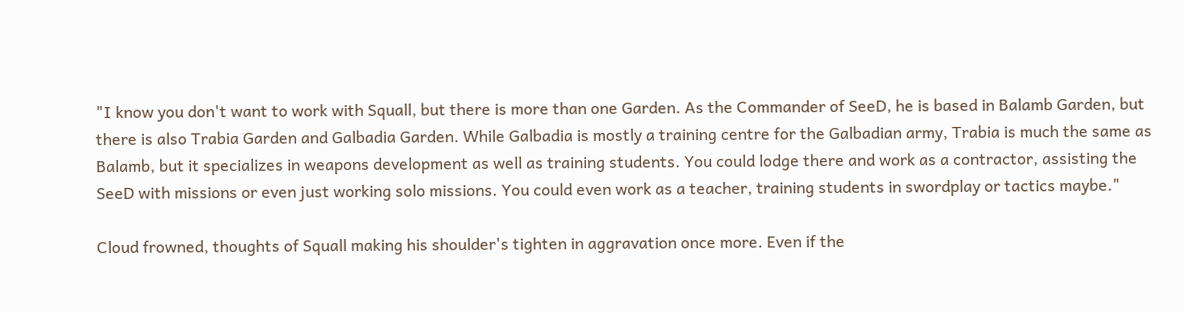"I know you don't want to work with Squall, but there is more than one Garden. As the Commander of SeeD, he is based in Balamb Garden, but there is also Trabia Garden and Galbadia Garden. While Galbadia is mostly a training centre for the Galbadian army, Trabia is much the same as Balamb, but it specializes in weapons development as well as training students. You could lodge there and work as a contractor, assisting the SeeD with missions or even just working solo missions. You could even work as a teacher, training students in swordplay or tactics maybe."

Cloud frowned, thoughts of Squall making his shoulder's tighten in aggravation once more. Even if the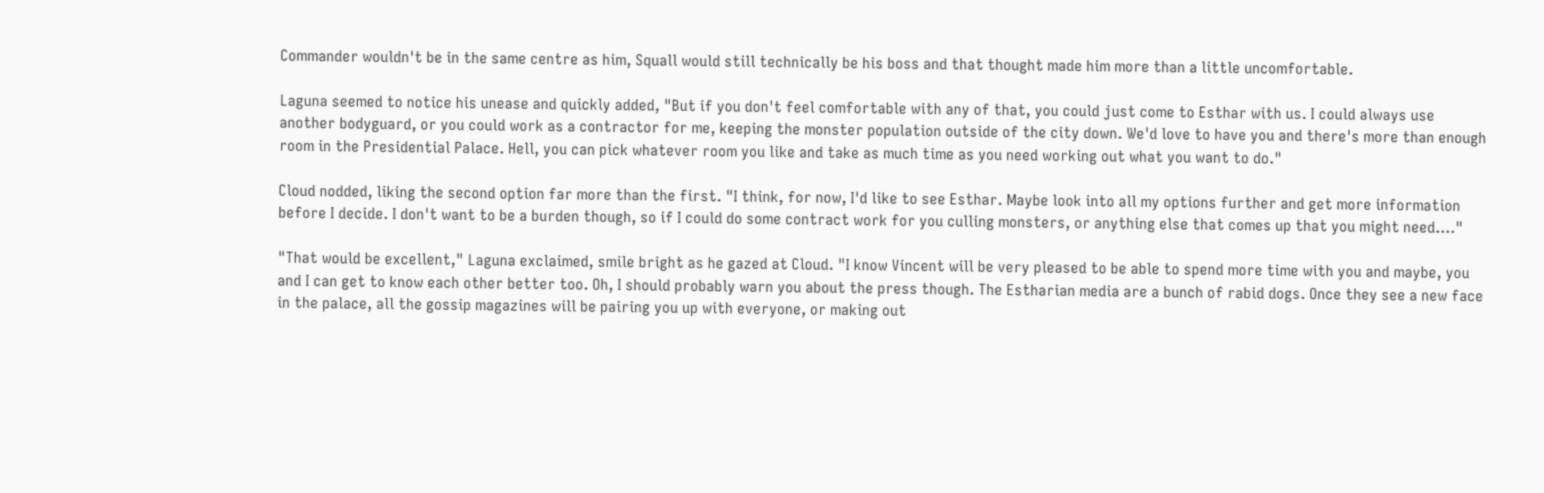Commander wouldn't be in the same centre as him, Squall would still technically be his boss and that thought made him more than a little uncomfortable.

Laguna seemed to notice his unease and quickly added, "But if you don't feel comfortable with any of that, you could just come to Esthar with us. I could always use another bodyguard, or you could work as a contractor for me, keeping the monster population outside of the city down. We'd love to have you and there's more than enough room in the Presidential Palace. Hell, you can pick whatever room you like and take as much time as you need working out what you want to do."

Cloud nodded, liking the second option far more than the first. "I think, for now, I'd like to see Esthar. Maybe look into all my options further and get more information before I decide. I don't want to be a burden though, so if I could do some contract work for you culling monsters, or anything else that comes up that you might need…."

"That would be excellent," Laguna exclaimed, smile bright as he gazed at Cloud. "I know Vincent will be very pleased to be able to spend more time with you and maybe, you and I can get to know each other better too. Oh, I should probably warn you about the press though. The Estharian media are a bunch of rabid dogs. Once they see a new face in the palace, all the gossip magazines will be pairing you up with everyone, or making out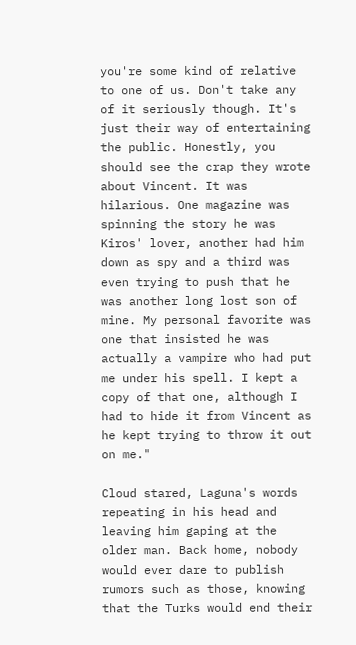you're some kind of relative to one of us. Don't take any of it seriously though. It's just their way of entertaining the public. Honestly, you should see the crap they wrote about Vincent. It was hilarious. One magazine was spinning the story he was Kiros' lover, another had him down as spy and a third was even trying to push that he was another long lost son of mine. My personal favorite was one that insisted he was actually a vampire who had put me under his spell. I kept a copy of that one, although I had to hide it from Vincent as he kept trying to throw it out on me."

Cloud stared, Laguna's words repeating in his head and leaving him gaping at the older man. Back home, nobody would ever dare to publish rumors such as those, knowing that the Turks would end their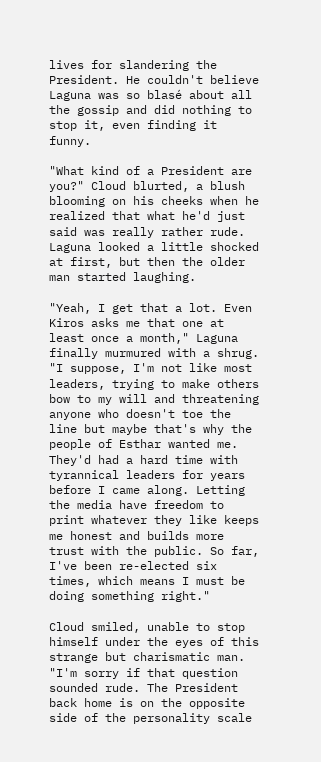lives for slandering the President. He couldn't believe Laguna was so blasé about all the gossip and did nothing to stop it, even finding it funny.

"What kind of a President are you?" Cloud blurted, a blush blooming on his cheeks when he realized that what he'd just said was really rather rude. Laguna looked a little shocked at first, but then the older man started laughing.

"Yeah, I get that a lot. Even Kiros asks me that one at least once a month," Laguna finally murmured with a shrug. "I suppose, I'm not like most leaders, trying to make others bow to my will and threatening anyone who doesn't toe the line but maybe that's why the people of Esthar wanted me. They'd had a hard time with tyrannical leaders for years before I came along. Letting the media have freedom to print whatever they like keeps me honest and builds more trust with the public. So far, I've been re-elected six times, which means I must be doing something right."

Cloud smiled, unable to stop himself under the eyes of this strange but charismatic man. "I'm sorry if that question sounded rude. The President back home is on the opposite side of the personality scale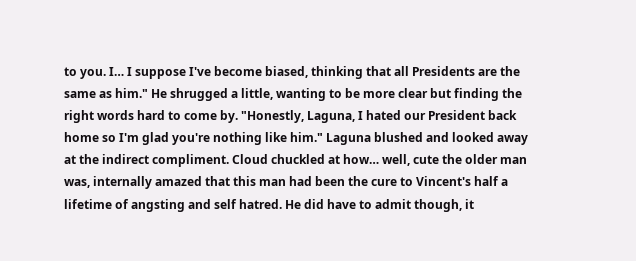to you. I… I suppose I've become biased, thinking that all Presidents are the same as him." He shrugged a little, wanting to be more clear but finding the right words hard to come by. "Honestly, Laguna, I hated our President back home so I'm glad you're nothing like him." Laguna blushed and looked away at the indirect compliment. Cloud chuckled at how… well, cute the older man was, internally amazed that this man had been the cure to Vincent's half a lifetime of angsting and self hatred. He did have to admit though, it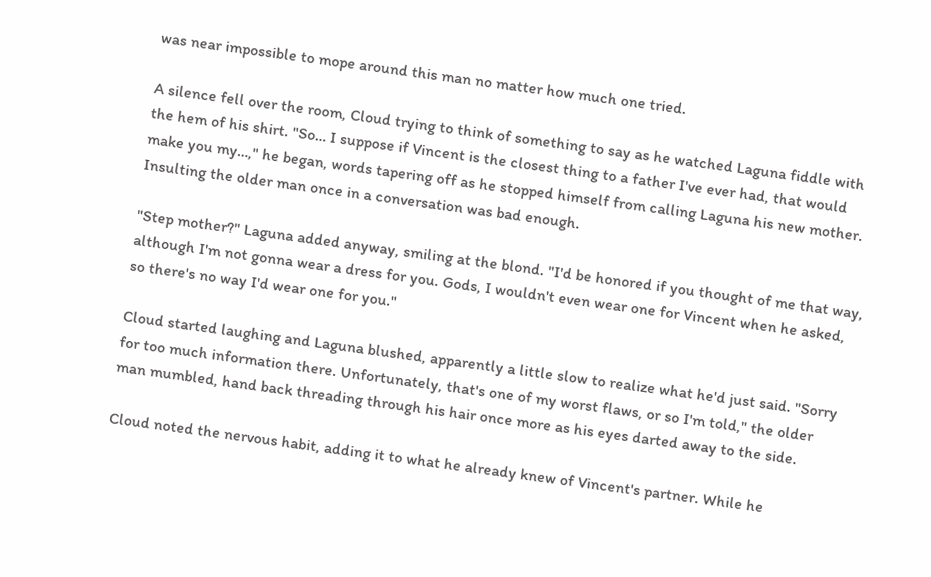was near impossible to mope around this man no matter how much one tried.

A silence fell over the room, Cloud trying to think of something to say as he watched Laguna fiddle with the hem of his shirt. "So… I suppose if Vincent is the closest thing to a father I've ever had, that would make you my…," he began, words tapering off as he stopped himself from calling Laguna his new mother. Insulting the older man once in a conversation was bad enough.

"Step mother?" Laguna added anyway, smiling at the blond. "I'd be honored if you thought of me that way, although I'm not gonna wear a dress for you. Gods, I wouldn't even wear one for Vincent when he asked, so there's no way I'd wear one for you."

Cloud started laughing and Laguna blushed, apparently a little slow to realize what he'd just said. "Sorry for too much information there. Unfortunately, that's one of my worst flaws, or so I'm told," the older man mumbled, hand back threading through his hair once more as his eyes darted away to the side.

Cloud noted the nervous habit, adding it to what he already knew of Vincent's partner. While he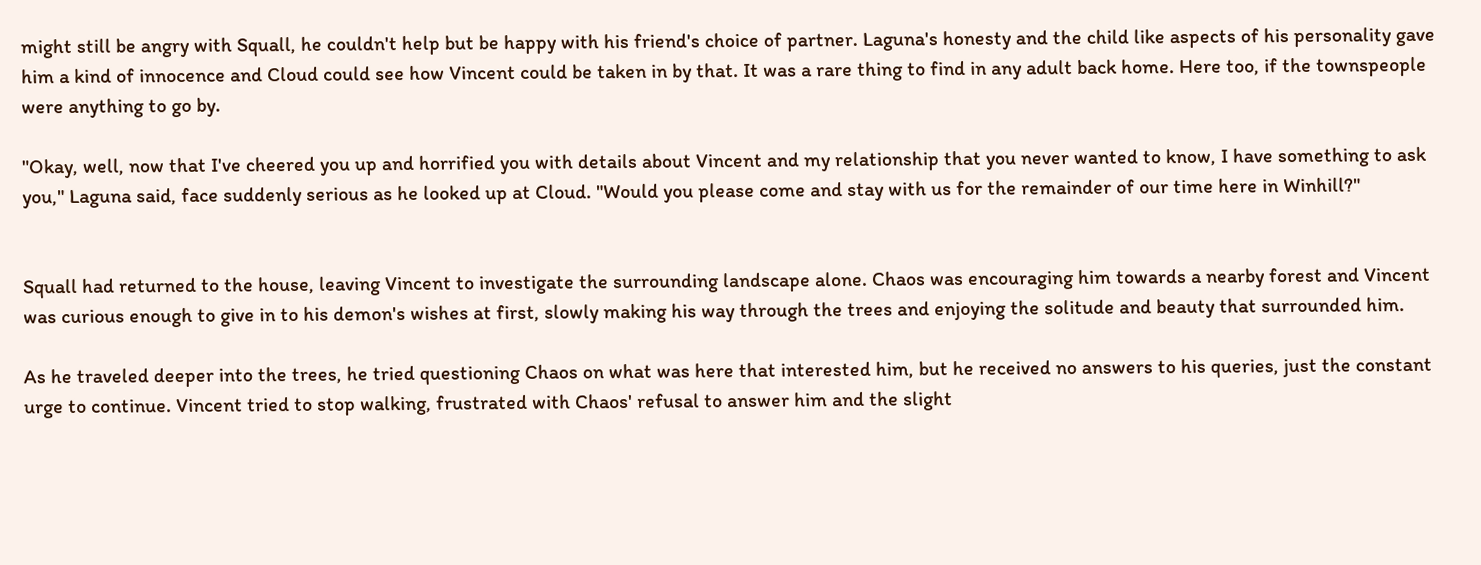might still be angry with Squall, he couldn't help but be happy with his friend's choice of partner. Laguna's honesty and the child like aspects of his personality gave him a kind of innocence and Cloud could see how Vincent could be taken in by that. It was a rare thing to find in any adult back home. Here too, if the townspeople were anything to go by.

"Okay, well, now that I've cheered you up and horrified you with details about Vincent and my relationship that you never wanted to know, I have something to ask you," Laguna said, face suddenly serious as he looked up at Cloud. "Would you please come and stay with us for the remainder of our time here in Winhill?"


Squall had returned to the house, leaving Vincent to investigate the surrounding landscape alone. Chaos was encouraging him towards a nearby forest and Vincent was curious enough to give in to his demon's wishes at first, slowly making his way through the trees and enjoying the solitude and beauty that surrounded him.

As he traveled deeper into the trees, he tried questioning Chaos on what was here that interested him, but he received no answers to his queries, just the constant urge to continue. Vincent tried to stop walking, frustrated with Chaos' refusal to answer him and the slight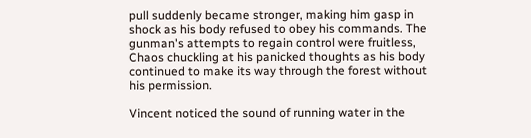pull suddenly became stronger, making him gasp in shock as his body refused to obey his commands. The gunman's attempts to regain control were fruitless, Chaos chuckling at his panicked thoughts as his body continued to make its way through the forest without his permission.

Vincent noticed the sound of running water in the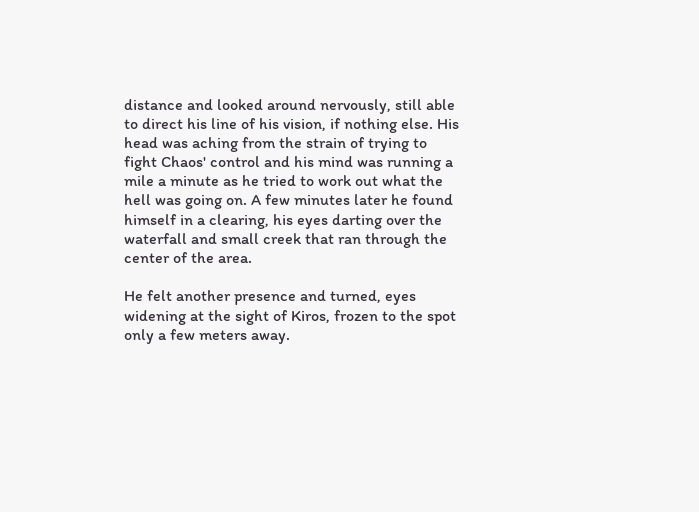distance and looked around nervously, still able to direct his line of his vision, if nothing else. His head was aching from the strain of trying to fight Chaos' control and his mind was running a mile a minute as he tried to work out what the hell was going on. A few minutes later he found himself in a clearing, his eyes darting over the waterfall and small creek that ran through the center of the area.

He felt another presence and turned, eyes widening at the sight of Kiros, frozen to the spot only a few meters away.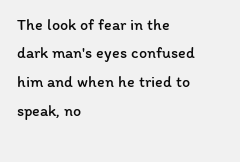The look of fear in the dark man's eyes confused him and when he tried to speak, no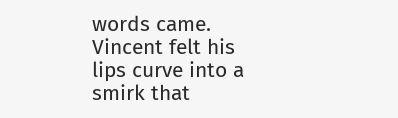words came. Vincent felt his lips curve into a smirk that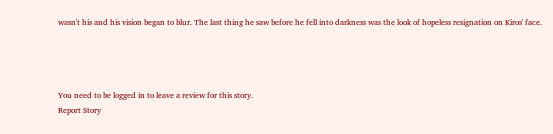wasn't his and his vision began to blur. The last thing he saw before he fell into darkness was the look of hopeless resignation on Kiros' face.




You need to be logged in to leave a review for this story.
Report Story